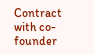Contract with co-founder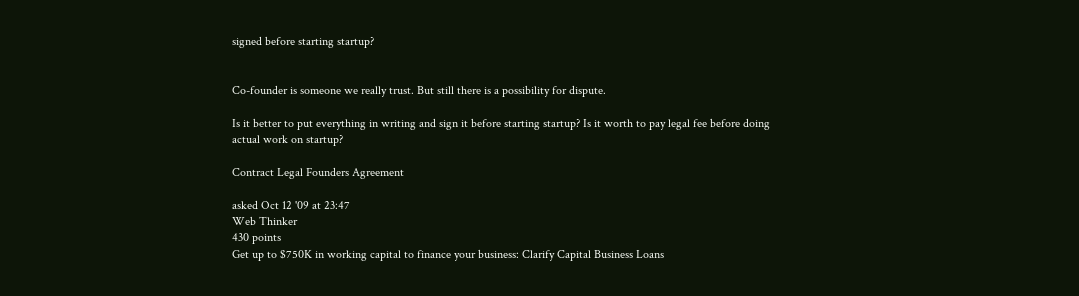signed before starting startup?


Co-founder is someone we really trust. But still there is a possibility for dispute.

Is it better to put everything in writing and sign it before starting startup? Is it worth to pay legal fee before doing actual work on startup?

Contract Legal Founders Agreement

asked Oct 12 '09 at 23:47
Web Thinker
430 points
Get up to $750K in working capital to finance your business: Clarify Capital Business Loans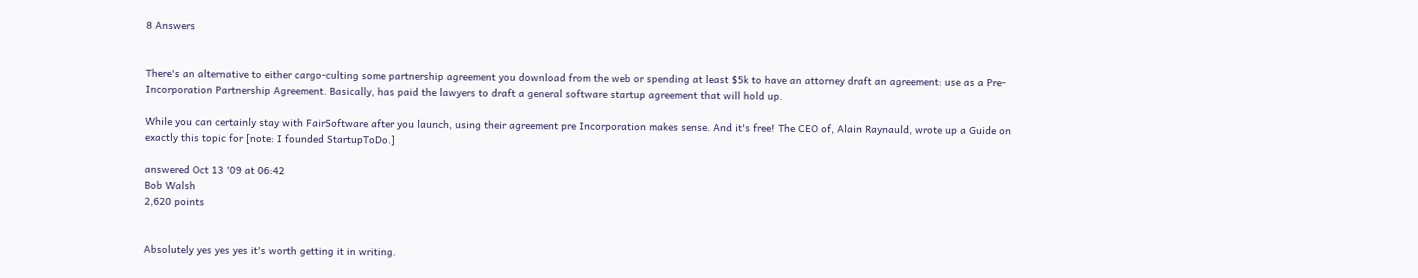8 Answers


There's an alternative to either cargo-culting some partnership agreement you download from the web or spending at least $5k to have an attorney draft an agreement: use as a Pre-Incorporation Partnership Agreement. Basically, has paid the lawyers to draft a general software startup agreement that will hold up.

While you can certainly stay with FairSoftware after you launch, using their agreement pre Incorporation makes sense. And it's free! The CEO of, Alain Raynauld, wrote up a Guide on exactly this topic for [note: I founded StartupToDo.]

answered Oct 13 '09 at 06:42
Bob Walsh
2,620 points


Absolutely yes yes yes it's worth getting it in writing.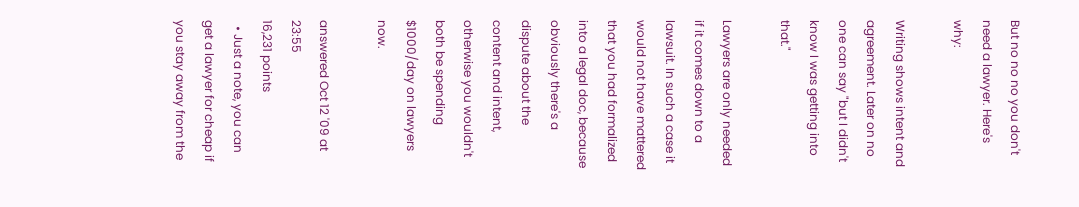But no no no you don't need a lawyer. Here's why:

Writing shows intent and agreement. Later on no one can say "but I didn't know I was getting into that."

Lawyers are only needed if it comes down to a lawsuit. In such a case it would not have mattered that you had formalized into a legal doc, because obviously there's a dispute about the content and intent, otherwise you wouldn't both be spending $1000/day on lawyers now.

answered Oct 12 '09 at 23:55
16,231 points
  • Just a note, you can get a lawyer for cheap if you stay away from the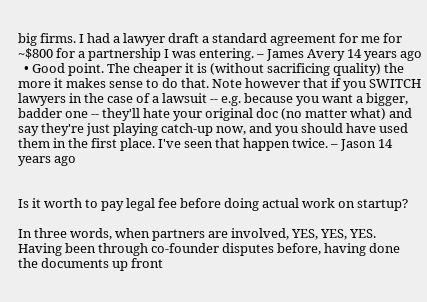big firms. I had a lawyer draft a standard agreement for me for ~$800 for a partnership I was entering. – James Avery 14 years ago
  • Good point. The cheaper it is (without sacrificing quality) the more it makes sense to do that. Note however that if you SWITCH lawyers in the case of a lawsuit -- e.g. because you want a bigger, badder one -- they'll hate your original doc (no matter what) and say they're just playing catch-up now, and you should have used them in the first place. I've seen that happen twice. – Jason 14 years ago


Is it worth to pay legal fee before doing actual work on startup?

In three words, when partners are involved, YES, YES, YES. Having been through co-founder disputes before, having done the documents up front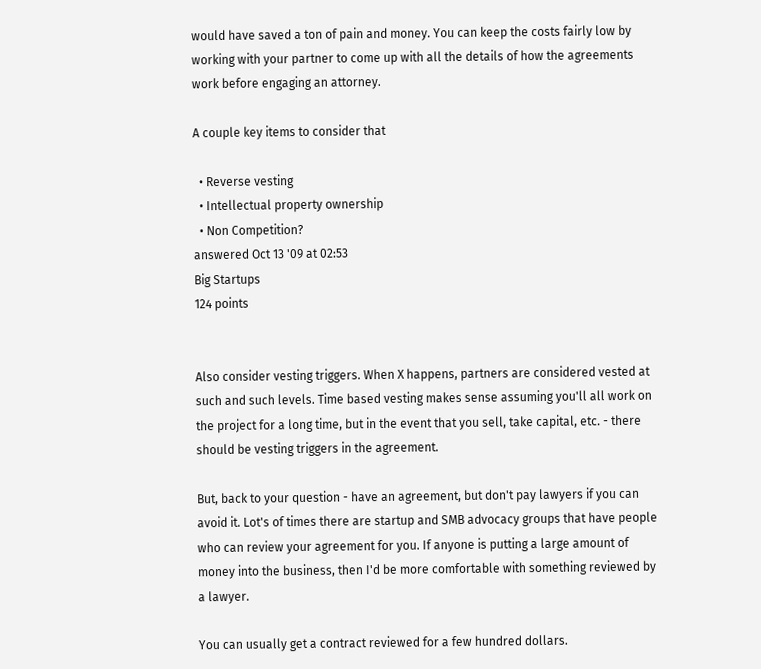would have saved a ton of pain and money. You can keep the costs fairly low by working with your partner to come up with all the details of how the agreements work before engaging an attorney.

A couple key items to consider that

  • Reverse vesting
  • Intellectual property ownership
  • Non Competition?
answered Oct 13 '09 at 02:53
Big Startups
124 points


Also consider vesting triggers. When X happens, partners are considered vested at such and such levels. Time based vesting makes sense assuming you'll all work on the project for a long time, but in the event that you sell, take capital, etc. - there should be vesting triggers in the agreement.

But, back to your question - have an agreement, but don't pay lawyers if you can avoid it. Lot's of times there are startup and SMB advocacy groups that have people who can review your agreement for you. If anyone is putting a large amount of money into the business, then I'd be more comfortable with something reviewed by a lawyer.

You can usually get a contract reviewed for a few hundred dollars.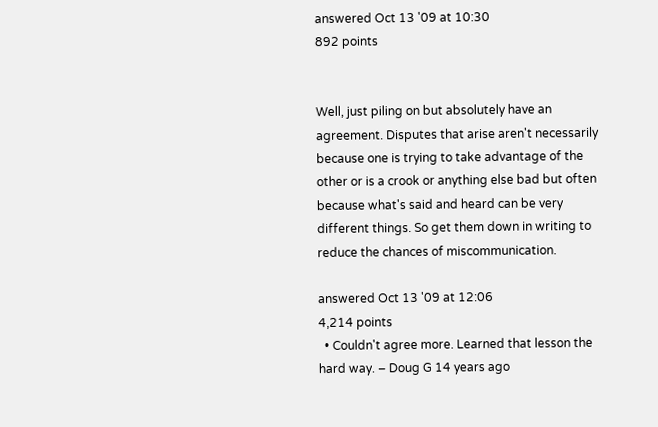answered Oct 13 '09 at 10:30
892 points


Well, just piling on but absolutely have an agreement. Disputes that arise aren't necessarily because one is trying to take advantage of the other or is a crook or anything else bad but often because what's said and heard can be very different things. So get them down in writing to reduce the chances of miscommunication.

answered Oct 13 '09 at 12:06
4,214 points
  • Couldn't agree more. Learned that lesson the hard way. – Doug G 14 years ago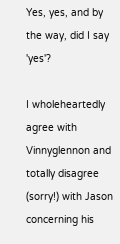Yes, yes, and by the way, did I say 'yes'?

I wholeheartedly agree with Vinnyglennon and totally disagree (sorry!) with Jason concerning his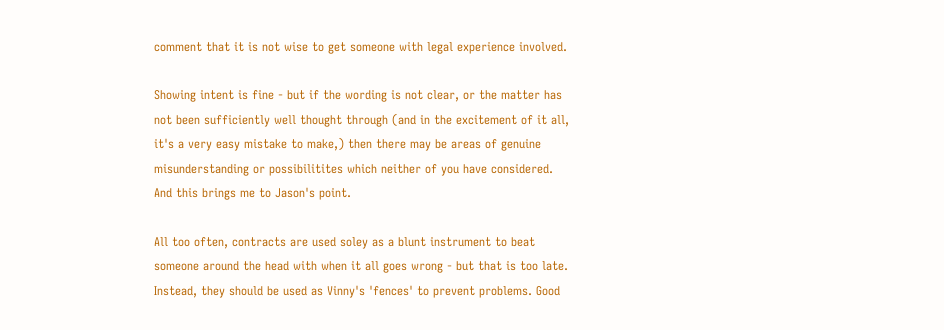comment that it is not wise to get someone with legal experience involved.

Showing intent is fine - but if the wording is not clear, or the matter has not been sufficiently well thought through (and in the excitement of it all, it's a very easy mistake to make,) then there may be areas of genuine misunderstanding or possibilitites which neither of you have considered. And this brings me to Jason's point.

All too often, contracts are used soley as a blunt instrument to beat someone around the head with when it all goes wrong - but that is too late. Instead, they should be used as Vinny's 'fences' to prevent problems. Good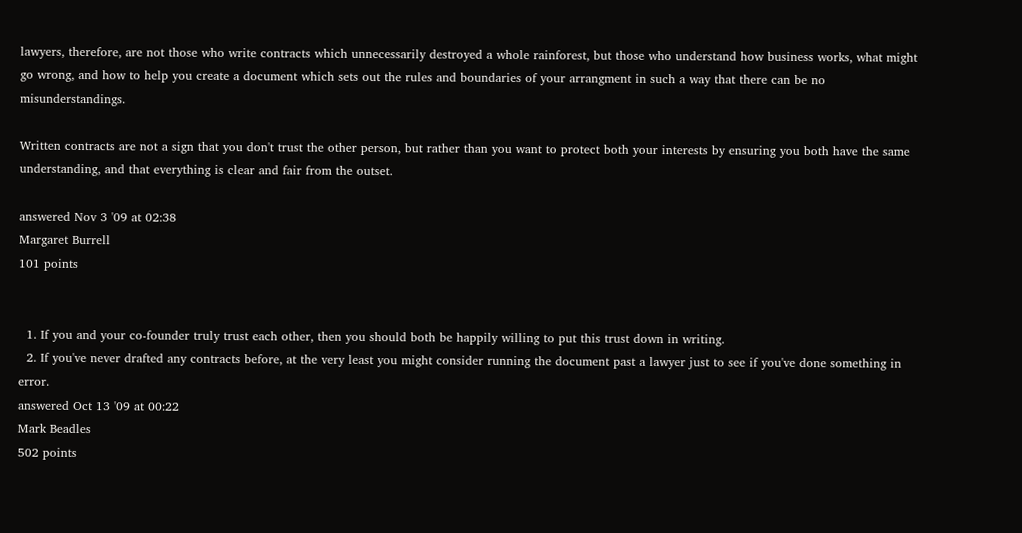lawyers, therefore, are not those who write contracts which unnecessarily destroyed a whole rainforest, but those who understand how business works, what might go wrong, and how to help you create a document which sets out the rules and boundaries of your arrangment in such a way that there can be no misunderstandings.

Written contracts are not a sign that you don't trust the other person, but rather than you want to protect both your interests by ensuring you both have the same understanding, and that everything is clear and fair from the outset.

answered Nov 3 '09 at 02:38
Margaret Burrell
101 points


  1. If you and your co-founder truly trust each other, then you should both be happily willing to put this trust down in writing.
  2. If you've never drafted any contracts before, at the very least you might consider running the document past a lawyer just to see if you've done something in error.
answered Oct 13 '09 at 00:22
Mark Beadles
502 points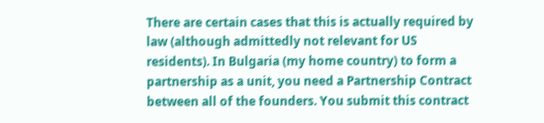There are certain cases that this is actually required by law (although admittedly not relevant for US residents). In Bulgaria (my home country) to form a partnership as a unit, you need a Partnership Contract between all of the founders. You submit this contract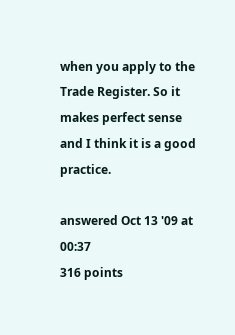when you apply to the Trade Register. So it makes perfect sense and I think it is a good practice.

answered Oct 13 '09 at 00:37
316 points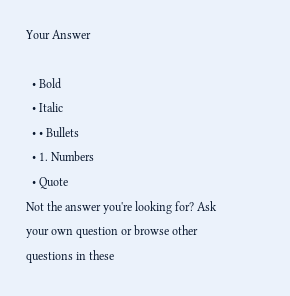Your Answer

  • Bold
  • Italic
  • • Bullets
  • 1. Numbers
  • Quote
Not the answer you're looking for? Ask your own question or browse other questions in these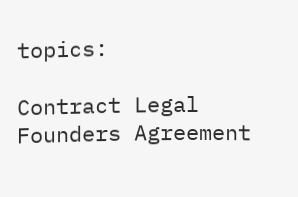topics:

Contract Legal Founders Agreement